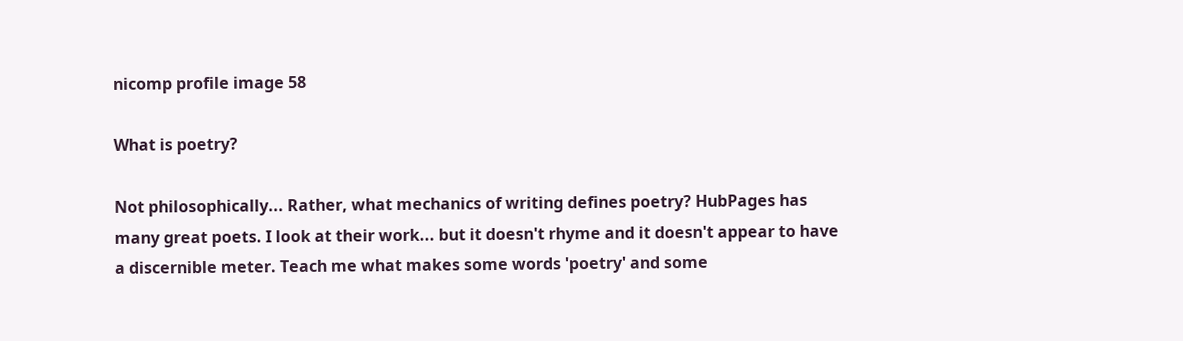nicomp profile image 58

What is poetry?

Not philosophically... Rather, what mechanics of writing defines poetry? HubPages has many great poets. I look at their work... but it doesn't rhyme and it doesn't appear to have a discernible meter. Teach me what makes some words 'poetry' and some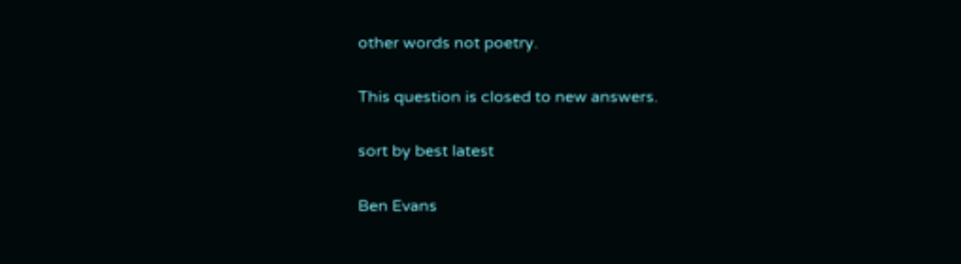other words not poetry.

This question is closed to new answers.

sort by best latest

Ben Evans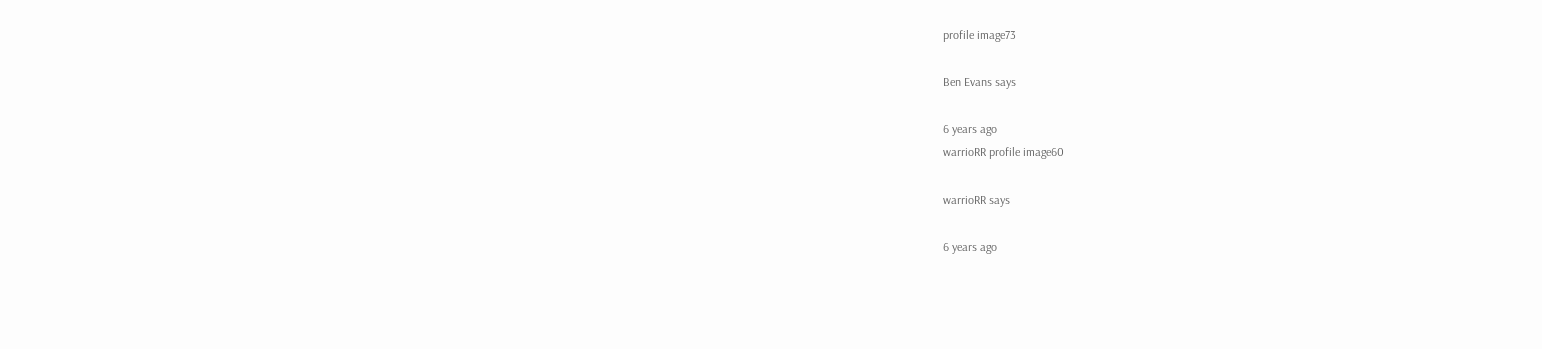profile image73

Ben Evans says

6 years ago
warrioRR profile image60

warrioRR says

6 years ago